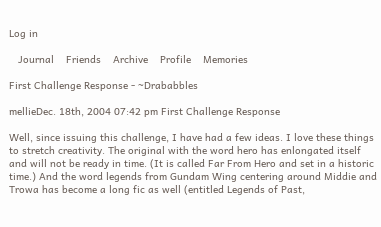Log in

   Journal    Friends    Archive    Profile    Memories

First Challenge Response - ~Drababbles

mellieDec. 18th, 2004 07:42 pm First Challenge Response

Well, since issuing this challenge, I have had a few ideas. I love these things to stretch creativity. The original with the word hero has enlongated itself and will not be ready in time. (It is called Far From Hero and set in a historic time.) And the word legends from Gundam Wing centering around Middie and Trowa has become a long fic as well (entitled Legends of Past,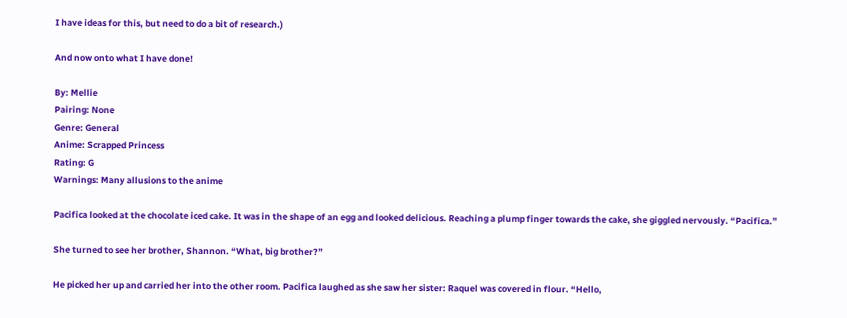I have ideas for this, but need to do a bit of research.)

And now onto what I have done!

By: Mellie
Pairing: None
Genre: General
Anime: Scrapped Princess
Rating: G
Warnings: Many allusions to the anime

Pacifica looked at the chocolate iced cake. It was in the shape of an egg and looked delicious. Reaching a plump finger towards the cake, she giggled nervously. “Pacifica.”

She turned to see her brother, Shannon. “What, big brother?”

He picked her up and carried her into the other room. Pacifica laughed as she saw her sister: Raquel was covered in flour. “Hello,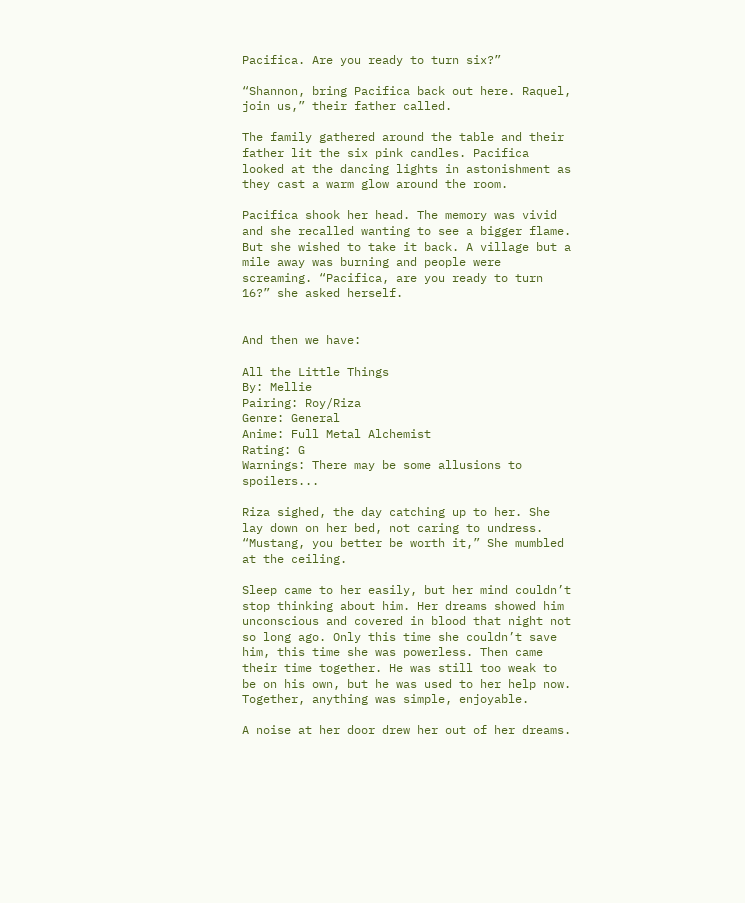Pacifica. Are you ready to turn six?”

“Shannon, bring Pacifica back out here. Raquel, join us,” their father called.

The family gathered around the table and their father lit the six pink candles. Pacifica looked at the dancing lights in astonishment as they cast a warm glow around the room.

Pacifica shook her head. The memory was vivid and she recalled wanting to see a bigger flame. But she wished to take it back. A village but a mile away was burning and people were screaming. “Pacifica, are you ready to turn 16?” she asked herself.


And then we have:

All the Little Things
By: Mellie
Pairing: Roy/Riza
Genre: General
Anime: Full Metal Alchemist
Rating: G
Warnings: There may be some allusions to spoilers...

Riza sighed, the day catching up to her. She lay down on her bed, not caring to undress. “Mustang, you better be worth it,” She mumbled at the ceiling.

Sleep came to her easily, but her mind couldn’t stop thinking about him. Her dreams showed him unconscious and covered in blood that night not so long ago. Only this time she couldn’t save him, this time she was powerless. Then came their time together. He was still too weak to be on his own, but he was used to her help now. Together, anything was simple, enjoyable.

A noise at her door drew her out of her dreams.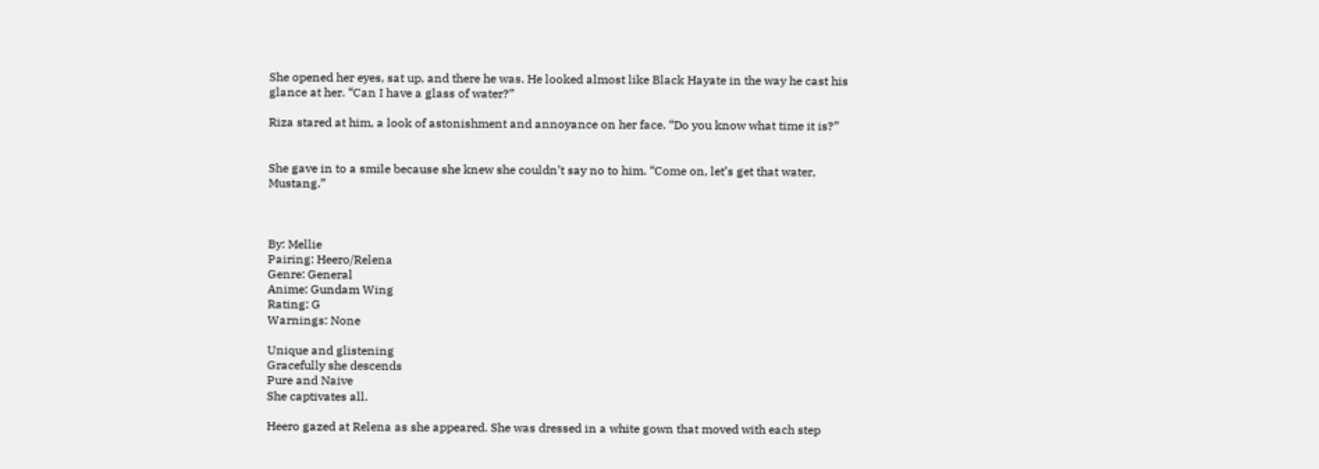She opened her eyes, sat up, and there he was. He looked almost like Black Hayate in the way he cast his glance at her. “Can I have a glass of water?”

Riza stared at him, a look of astonishment and annoyance on her face. “Do you know what time it is?”


She gave in to a smile because she knew she couldn’t say no to him. “Come on, let’s get that water, Mustang.”



By: Mellie
Pairing: Heero/Relena
Genre: General
Anime: Gundam Wing
Rating: G
Warnings: None

Unique and glistening
Gracefully she descends
Pure and Naive
She captivates all.

Heero gazed at Relena as she appeared. She was dressed in a white gown that moved with each step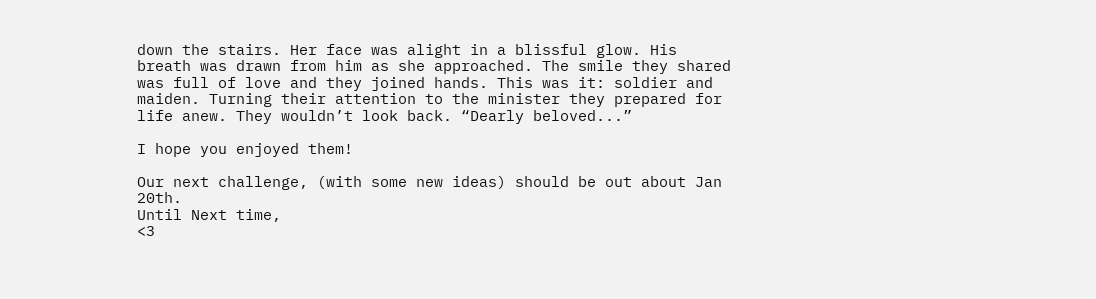down the stairs. Her face was alight in a blissful glow. His breath was drawn from him as she approached. The smile they shared was full of love and they joined hands. This was it: soldier and maiden. Turning their attention to the minister they prepared for life anew. They wouldn’t look back. “Dearly beloved...”

I hope you enjoyed them!

Our next challenge, (with some new ideas) should be out about Jan 20th.
Until Next time,
<3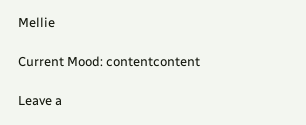Mellie

Current Mood: contentcontent

Leave a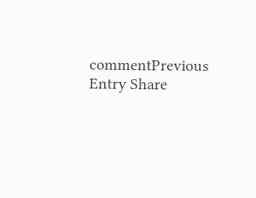commentPrevious Entry Share